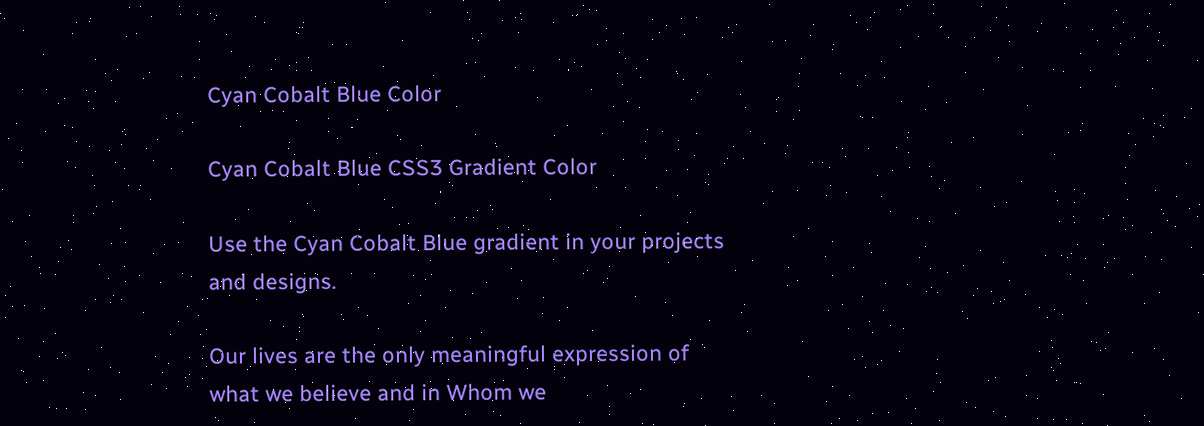Cyan Cobalt Blue Color

Cyan Cobalt Blue CSS3 Gradient Color

Use the Cyan Cobalt Blue gradient in your projects and designs.

Our lives are the only meaningful expression of what we believe and in Whom we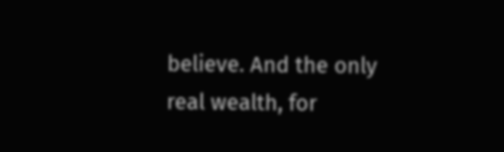believe. And the only real wealth, for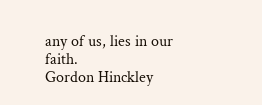any of us, lies in our faith.
Gordon Hinckley